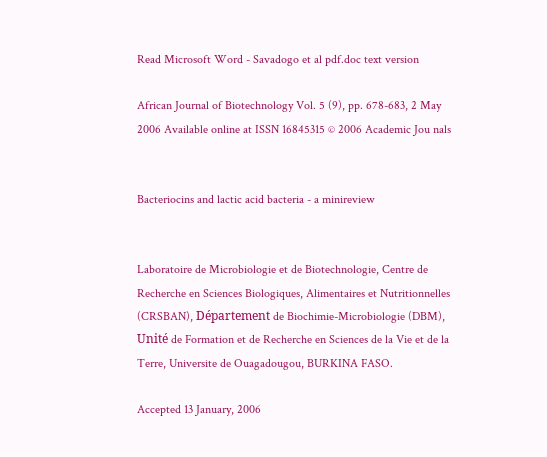Read Microsoft Word - Savadogo et al pdf.doc text version

African Journal of Biotechnology Vol. 5 (9), pp. 678-683, 2 May 2006 Available online at ISSN 16845315 © 2006 Academic Jou nals


Bacteriocins and lactic acid bacteria - a minireview


Laboratoire de Microbiologie et de Biotechnologie, Centre de Recherche en Sciences Biologiques, Alimentaires et Nutritionnelles (CRSBAN), Département de Biochimie-Microbiologie (DBM), Unité de Formation et de Recherche en Sciences de la Vie et de la Terre, Universite de Ouagadougou, BURKINA FASO.

Accepted 13 January, 2006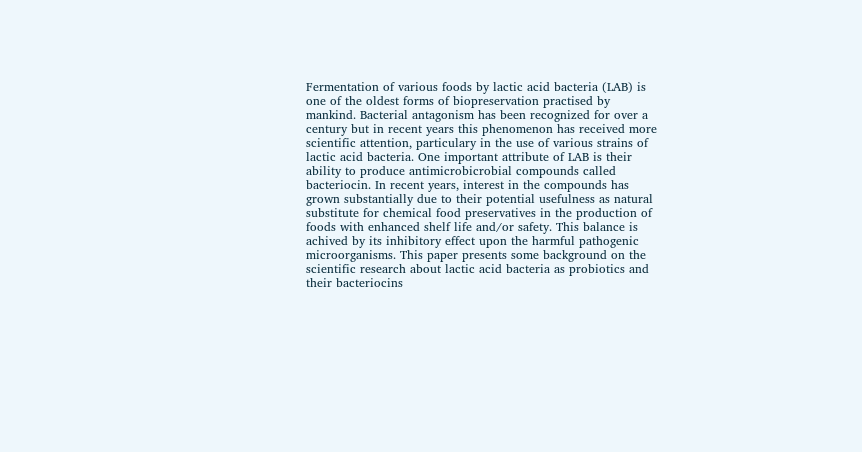Fermentation of various foods by lactic acid bacteria (LAB) is one of the oldest forms of biopreservation practised by mankind. Bacterial antagonism has been recognized for over a century but in recent years this phenomenon has received more scientific attention, particulary in the use of various strains of lactic acid bacteria. One important attribute of LAB is their ability to produce antimicrobicrobial compounds called bacteriocin. In recent years, interest in the compounds has grown substantially due to their potential usefulness as natural substitute for chemical food preservatives in the production of foods with enhanced shelf life and/or safety. This balance is achived by its inhibitory effect upon the harmful pathogenic microorganisms. This paper presents some background on the scientific research about lactic acid bacteria as probiotics and their bacteriocins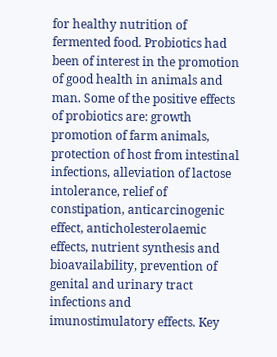for healthy nutrition of fermented food. Probiotics had been of interest in the promotion of good health in animals and man. Some of the positive effects of probiotics are: growth promotion of farm animals, protection of host from intestinal infections, alleviation of lactose intolerance, relief of constipation, anticarcinogenic effect, anticholesterolaemic effects, nutrient synthesis and bioavailability, prevention of genital and urinary tract infections and imunostimulatory effects. Key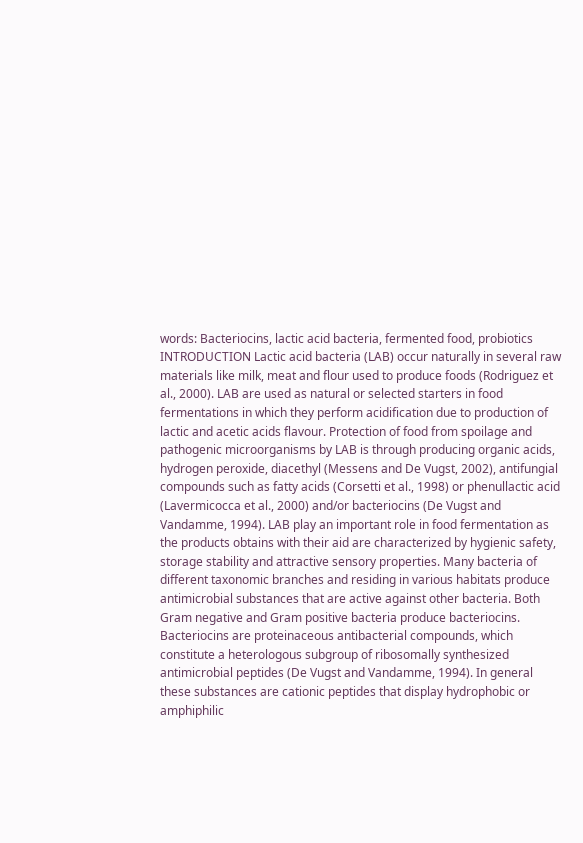words: Bacteriocins, lactic acid bacteria, fermented food, probiotics INTRODUCTION Lactic acid bacteria (LAB) occur naturally in several raw materials like milk, meat and flour used to produce foods (Rodriguez et al., 2000). LAB are used as natural or selected starters in food fermentations in which they perform acidification due to production of lactic and acetic acids flavour. Protection of food from spoilage and pathogenic microorganisms by LAB is through producing organic acids, hydrogen peroxide, diacethyl (Messens and De Vugst, 2002), antifungial compounds such as fatty acids (Corsetti et al., 1998) or phenullactic acid (Lavermicocca et al., 2000) and/or bacteriocins (De Vugst and Vandamme, 1994). LAB play an important role in food fermentation as the products obtains with their aid are characterized by hygienic safety, storage stability and attractive sensory properties. Many bacteria of different taxonomic branches and residing in various habitats produce antimicrobial substances that are active against other bacteria. Both Gram negative and Gram positive bacteria produce bacteriocins. Bacteriocins are proteinaceous antibacterial compounds, which constitute a heterologous subgroup of ribosomally synthesized antimicrobial peptides (De Vugst and Vandamme, 1994). In general these substances are cationic peptides that display hydrophobic or amphiphilic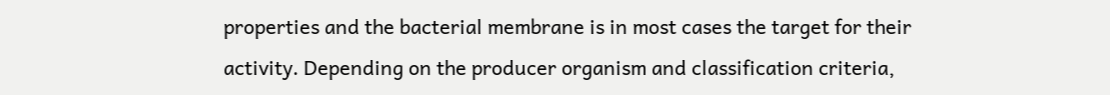properties and the bacterial membrane is in most cases the target for their activity. Depending on the producer organism and classification criteria,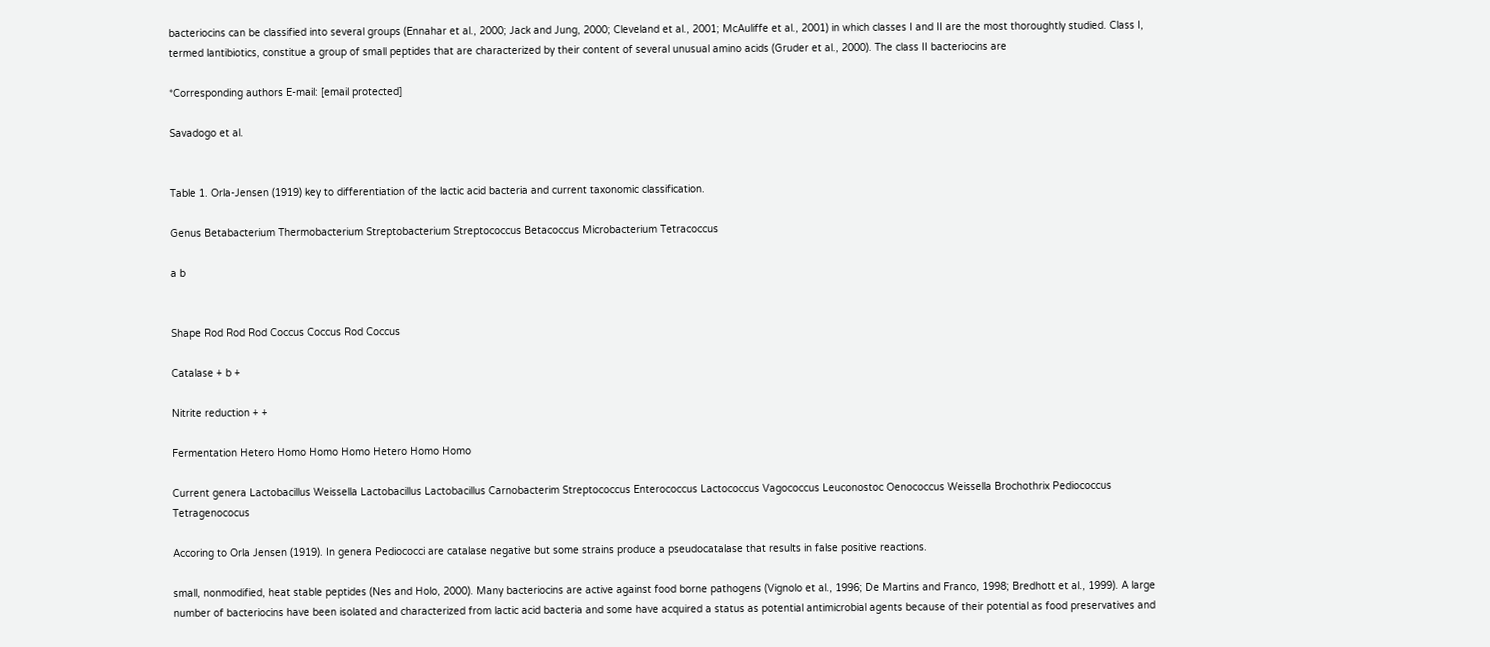bacteriocins can be classified into several groups (Ennahar et al., 2000; Jack and Jung, 2000; Cleveland et al., 2001; McAuliffe et al., 2001) in which classes I and II are the most thoroughtly studied. Class I, termed lantibiotics, constitue a group of small peptides that are characterized by their content of several unusual amino acids (Gruder et al., 2000). The class II bacteriocins are

*Corresponding authors E-mail: [email protected]

Savadogo et al.


Table 1. Orla-Jensen (1919) key to differentiation of the lactic acid bacteria and current taxonomic classification.

Genus Betabacterium Thermobacterium Streptobacterium Streptococcus Betacoccus Microbacterium Tetracoccus

a b


Shape Rod Rod Rod Coccus Coccus Rod Coccus

Catalase + b +

Nitrite reduction + +

Fermentation Hetero Homo Homo Homo Hetero Homo Homo

Current genera Lactobacillus Weissella Lactobacillus Lactobacillus Carnobacterim Streptococcus Enterococcus Lactococcus Vagococcus Leuconostoc Oenococcus Weissella Brochothrix Pediococcus Tetragenococus

Accoring to Orla Jensen (1919). In genera Pediococci are catalase negative but some strains produce a pseudocatalase that results in false positive reactions.

small, nonmodified, heat stable peptides (Nes and Holo, 2000). Many bacteriocins are active against food borne pathogens (Vignolo et al., 1996; De Martins and Franco, 1998; Bredhott et al., 1999). A large number of bacteriocins have been isolated and characterized from lactic acid bacteria and some have acquired a status as potential antimicrobial agents because of their potential as food preservatives and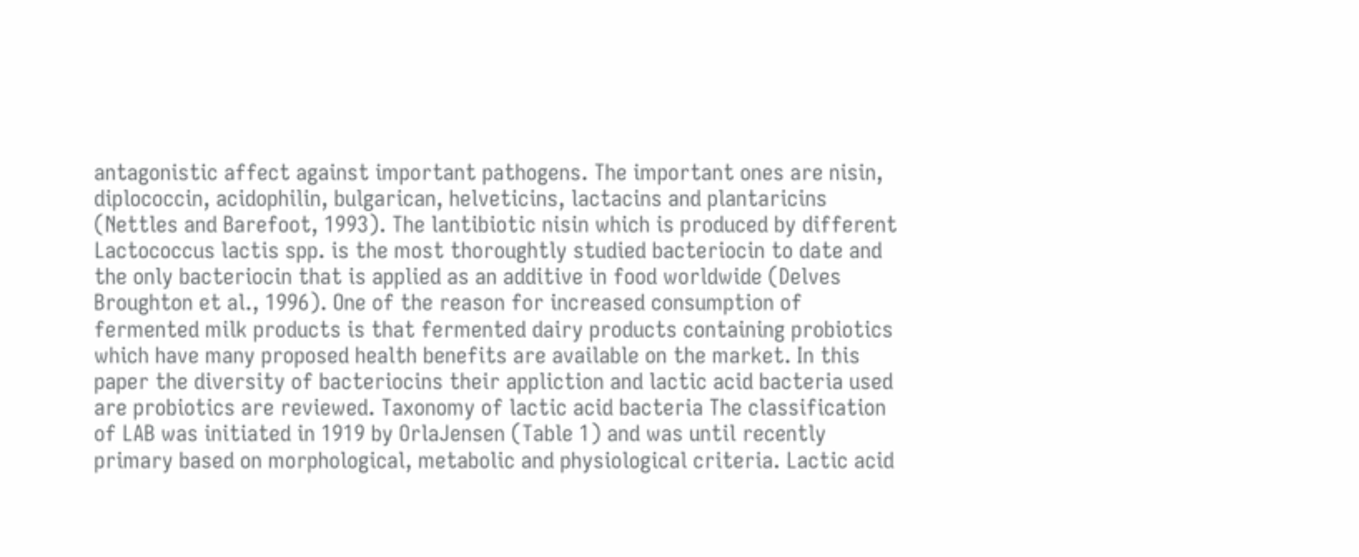antagonistic affect against important pathogens. The important ones are nisin, diplococcin, acidophilin, bulgarican, helveticins, lactacins and plantaricins (Nettles and Barefoot, 1993). The lantibiotic nisin which is produced by different Lactococcus lactis spp. is the most thoroughtly studied bacteriocin to date and the only bacteriocin that is applied as an additive in food worldwide (Delves Broughton et al., 1996). One of the reason for increased consumption of fermented milk products is that fermented dairy products containing probiotics which have many proposed health benefits are available on the market. In this paper the diversity of bacteriocins their appliction and lactic acid bacteria used are probiotics are reviewed. Taxonomy of lactic acid bacteria The classification of LAB was initiated in 1919 by OrlaJensen (Table 1) and was until recently primary based on morphological, metabolic and physiological criteria. Lactic acid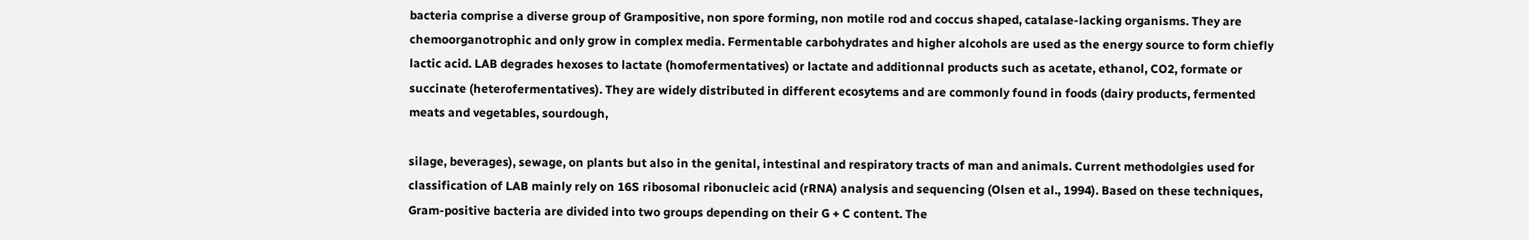bacteria comprise a diverse group of Grampositive, non spore forming, non motile rod and coccus shaped, catalase-lacking organisms. They are chemoorganotrophic and only grow in complex media. Fermentable carbohydrates and higher alcohols are used as the energy source to form chiefly lactic acid. LAB degrades hexoses to lactate (homofermentatives) or lactate and additionnal products such as acetate, ethanol, CO2, formate or succinate (heterofermentatives). They are widely distributed in different ecosytems and are commonly found in foods (dairy products, fermented meats and vegetables, sourdough,

silage, beverages), sewage, on plants but also in the genital, intestinal and respiratory tracts of man and animals. Current methodolgies used for classification of LAB mainly rely on 16S ribosomal ribonucleic acid (rRNA) analysis and sequencing (Olsen et al., 1994). Based on these techniques, Gram-positive bacteria are divided into two groups depending on their G + C content. The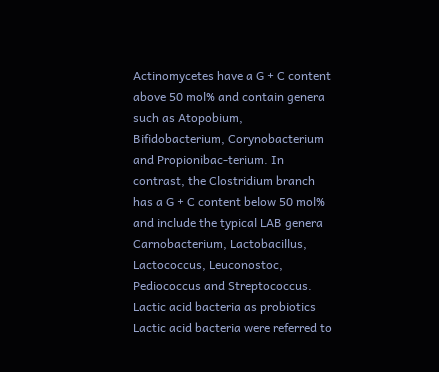Actinomycetes have a G + C content above 50 mol% and contain genera such as Atopobium, Bifidobacterium, Corynobacterium and Propionibac-terium. In contrast, the Clostridium branch has a G + C content below 50 mol% and include the typical LAB genera Carnobacterium, Lactobacillus, Lactococcus, Leuconostoc, Pediococcus and Streptococcus. Lactic acid bacteria as probiotics Lactic acid bacteria were referred to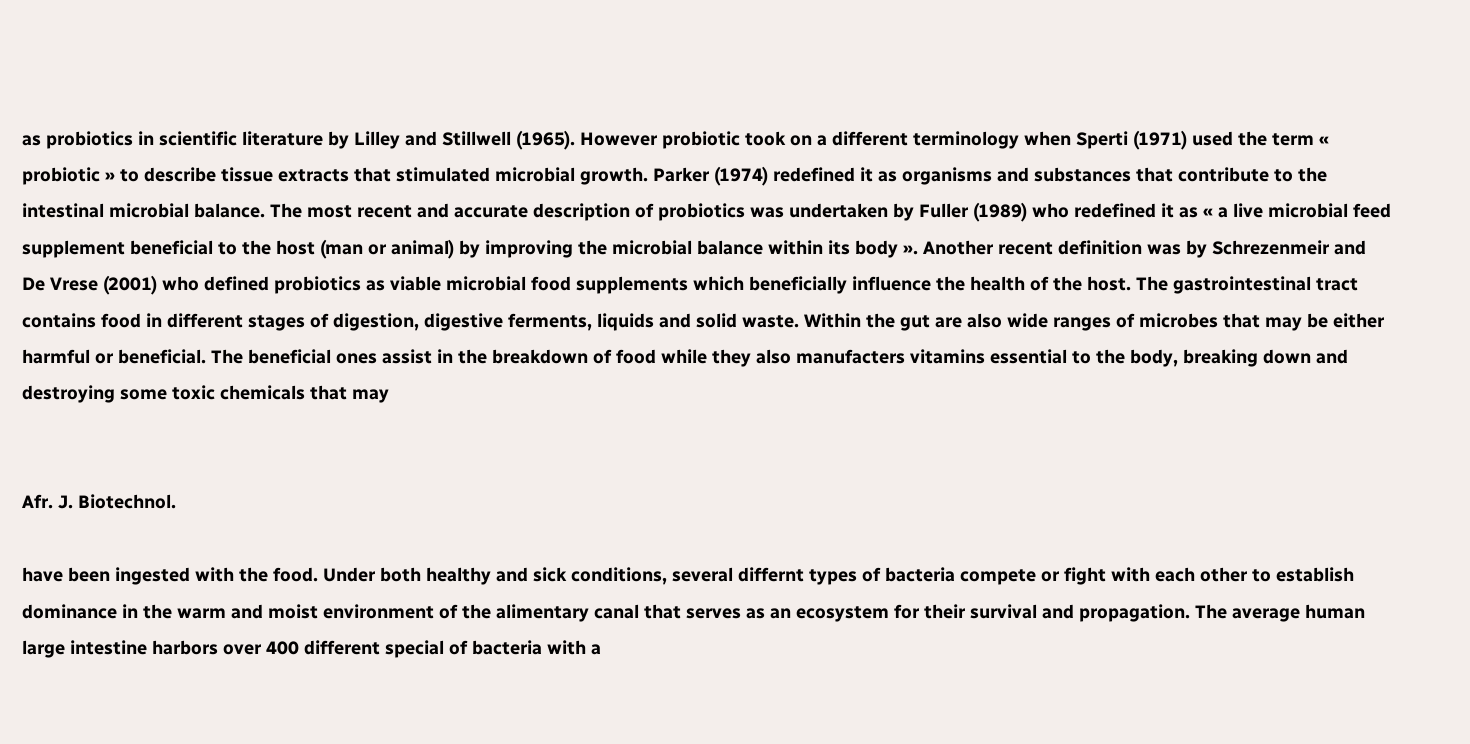as probiotics in scientific literature by Lilley and Stillwell (1965). However probiotic took on a different terminology when Sperti (1971) used the term « probiotic » to describe tissue extracts that stimulated microbial growth. Parker (1974) redefined it as organisms and substances that contribute to the intestinal microbial balance. The most recent and accurate description of probiotics was undertaken by Fuller (1989) who redefined it as « a live microbial feed supplement beneficial to the host (man or animal) by improving the microbial balance within its body ». Another recent definition was by Schrezenmeir and De Vrese (2001) who defined probiotics as viable microbial food supplements which beneficially influence the health of the host. The gastrointestinal tract contains food in different stages of digestion, digestive ferments, liquids and solid waste. Within the gut are also wide ranges of microbes that may be either harmful or beneficial. The beneficial ones assist in the breakdown of food while they also manufacters vitamins essential to the body, breaking down and destroying some toxic chemicals that may


Afr. J. Biotechnol.

have been ingested with the food. Under both healthy and sick conditions, several differnt types of bacteria compete or fight with each other to establish dominance in the warm and moist environment of the alimentary canal that serves as an ecosystem for their survival and propagation. The average human large intestine harbors over 400 different special of bacteria with a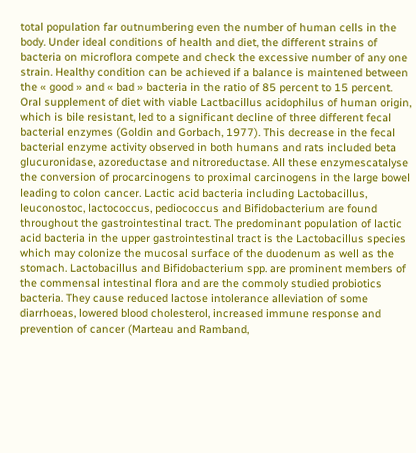total population far outnumbering even the number of human cells in the body. Under ideal conditions of health and diet, the different strains of bacteria on microflora compete and check the excessive number of any one strain. Healthy condition can be achieved if a balance is maintened between the « good » and « bad » bacteria in the ratio of 85 percent to 15 percent. Oral supplement of diet with viable Lactbacillus acidophilus of human origin, which is bile resistant, led to a significant decline of three different fecal bacterial enzymes (Goldin and Gorbach, 1977). This decrease in the fecal bacterial enzyme activity observed in both humans and rats included beta glucuronidase, azoreductase and nitroreductase. All these enzymescatalyse the conversion of procarcinogens to proximal carcinogens in the large bowel leading to colon cancer. Lactic acid bacteria including Lactobacillus, leuconostoc, lactococcus, pediococcus and Bifidobacterium are found throughout the gastrointestinal tract. The predominant population of lactic acid bacteria in the upper gastrointestinal tract is the Lactobacillus species which may colonize the mucosal surface of the duodenum as well as the stomach. Lactobacillus and Bifidobacterium spp. are prominent members of the commensal intestinal flora and are the commoly studied probiotics bacteria. They cause reduced lactose intolerance alleviation of some diarrhoeas, lowered blood cholesterol, increased immune response and prevention of cancer (Marteau and Ramband,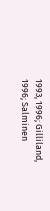1993, 1996; Gilliland, 1996; Salminen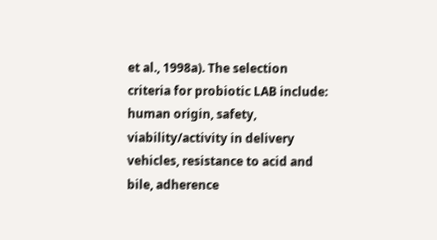et al., 1998a). The selection criteria for probiotic LAB include: human origin, safety, viability/activity in delivery vehicles, resistance to acid and bile, adherence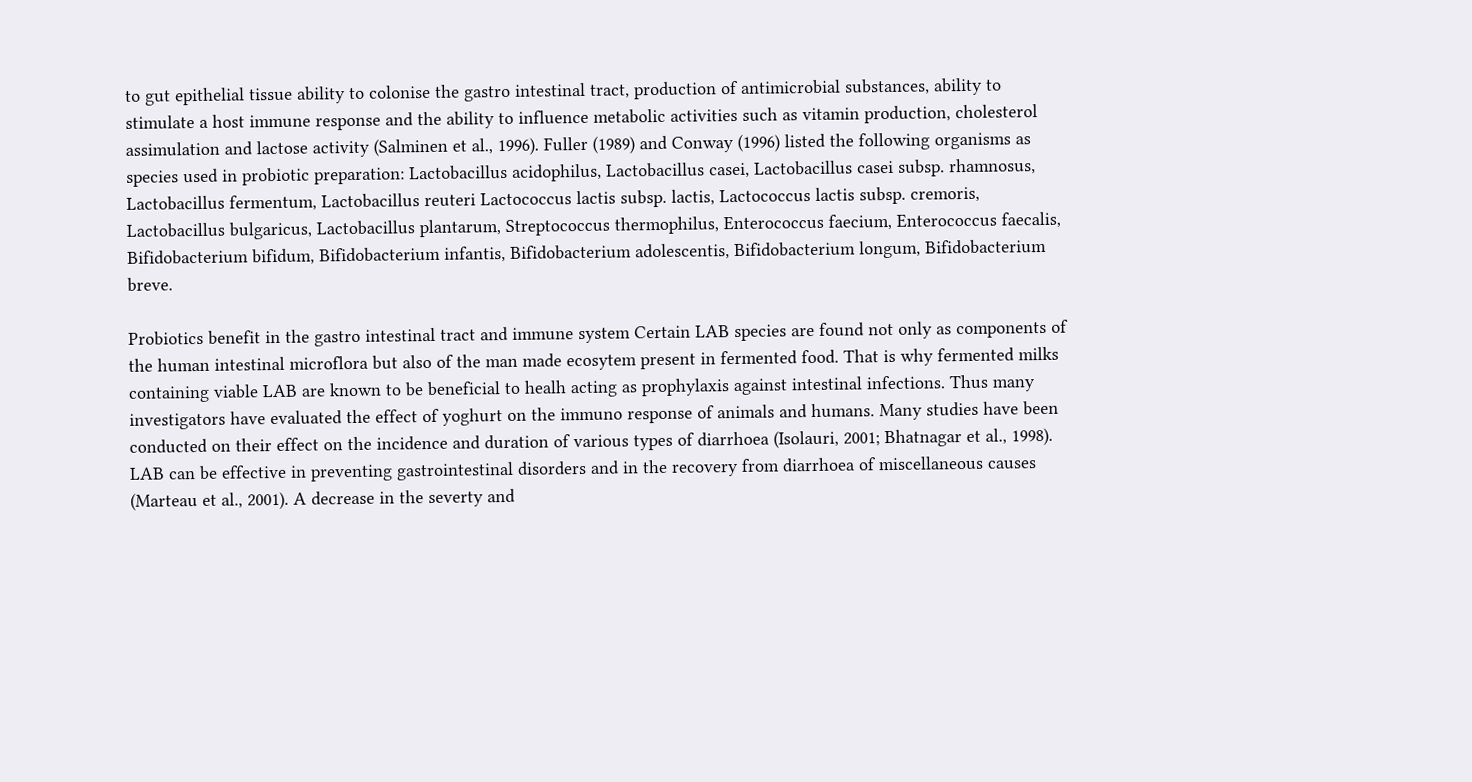to gut epithelial tissue ability to colonise the gastro intestinal tract, production of antimicrobial substances, ability to stimulate a host immune response and the ability to influence metabolic activities such as vitamin production, cholesterol assimulation and lactose activity (Salminen et al., 1996). Fuller (1989) and Conway (1996) listed the following organisms as species used in probiotic preparation: Lactobacillus acidophilus, Lactobacillus casei, Lactobacillus casei subsp. rhamnosus, Lactobacillus fermentum, Lactobacillus reuteri Lactococcus lactis subsp. lactis, Lactococcus lactis subsp. cremoris, Lactobacillus bulgaricus, Lactobacillus plantarum, Streptococcus thermophilus, Enterococcus faecium, Enterococcus faecalis, Bifidobacterium bifidum, Bifidobacterium infantis, Bifidobacterium adolescentis, Bifidobacterium longum, Bifidobacterium breve.

Probiotics benefit in the gastro intestinal tract and immune system Certain LAB species are found not only as components of the human intestinal microflora but also of the man made ecosytem present in fermented food. That is why fermented milks containing viable LAB are known to be beneficial to healh acting as prophylaxis against intestinal infections. Thus many investigators have evaluated the effect of yoghurt on the immuno response of animals and humans. Many studies have been conducted on their effect on the incidence and duration of various types of diarrhoea (Isolauri, 2001; Bhatnagar et al., 1998). LAB can be effective in preventing gastrointestinal disorders and in the recovery from diarrhoea of miscellaneous causes (Marteau et al., 2001). A decrease in the severty and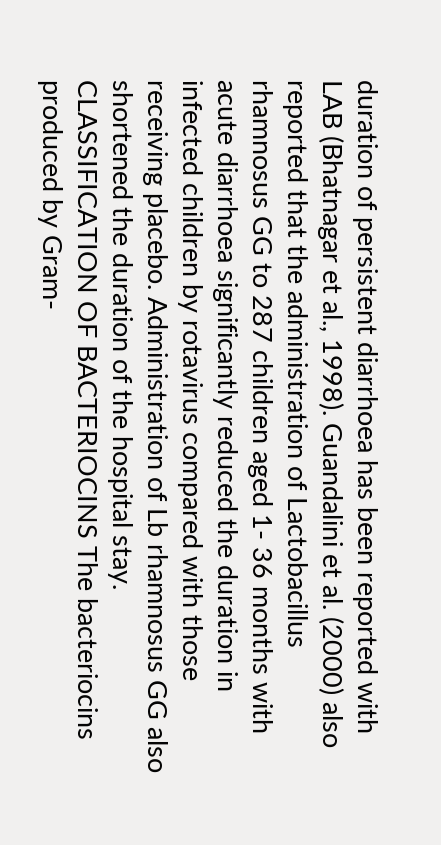duration of persistent diarrhoea has been reported with LAB (Bhatnagar et al., 1998). Guandalini et al. (2000) also reported that the administration of Lactobacillus rhamnosus GG to 287 children aged 1- 36 months with acute diarrhoea significantly reduced the duration in infected children by rotavirus compared with those receiving placebo. Administration of Lb rhamnosus GG also shortened the duration of the hospital stay. CLASSIFICATION OF BACTERIOCINS The bacteriocins produced by Gram-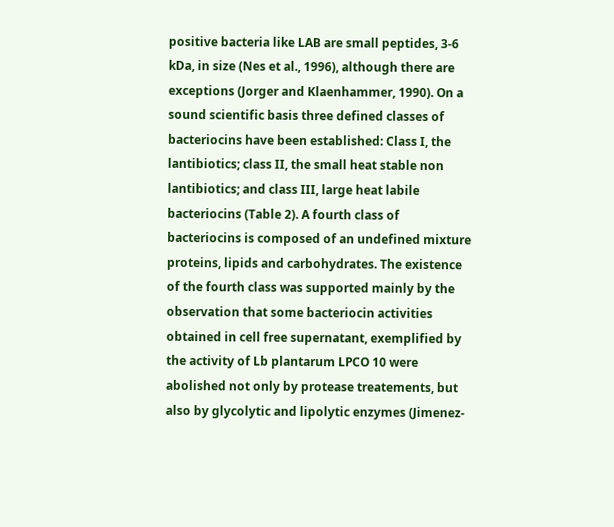positive bacteria like LAB are small peptides, 3-6 kDa, in size (Nes et al., 1996), although there are exceptions (Jorger and Klaenhammer, 1990). On a sound scientific basis three defined classes of bacteriocins have been established: Class I, the lantibiotics; class II, the small heat stable non lantibiotics; and class III, large heat labile bacteriocins (Table 2). A fourth class of bacteriocins is composed of an undefined mixture proteins, lipids and carbohydrates. The existence of the fourth class was supported mainly by the observation that some bacteriocin activities obtained in cell free supernatant, exemplified by the activity of Lb plantarum LPCO 10 were abolished not only by protease treatements, but also by glycolytic and lipolytic enzymes (Jimenez-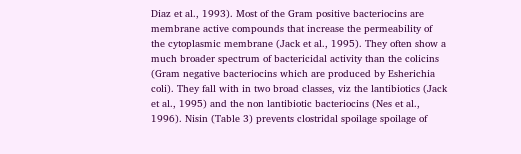Diaz et al., 1993). Most of the Gram positive bacteriocins are membrane active compounds that increase the permeability of the cytoplasmic membrane (Jack et al., 1995). They often show a much broader spectrum of bactericidal activity than the colicins (Gram negative bacteriocins which are produced by Esherichia coli). They fall with in two broad classes, viz the lantibiotics (Jack et al., 1995) and the non lantibiotic bacteriocins (Nes et al., 1996). Nisin (Table 3) prevents clostridal spoilage spoilage of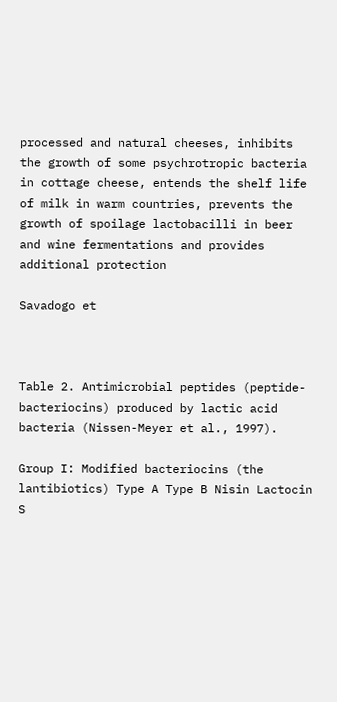processed and natural cheeses, inhibits the growth of some psychrotropic bacteria in cottage cheese, entends the shelf life of milk in warm countries, prevents the growth of spoilage lactobacilli in beer and wine fermentations and provides additional protection

Savadogo et



Table 2. Antimicrobial peptides (peptide-bacteriocins) produced by lactic acid bacteria (Nissen-Meyer et al., 1997).

Group I: Modified bacteriocins (the lantibiotics) Type A Type B Nisin Lactocin S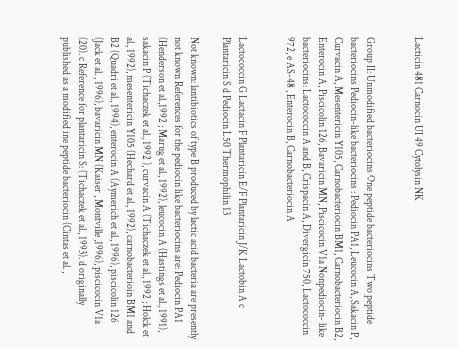Lacticin 481 Carnocin UI 49 Cytolysin NK


Group II: Unmodified bacteriocins One peptide bacteriocins Two peptide bacteriocins Pediocin-like bacteriocins : Pediocin PA1, Leucocin A, Sakacin P, Curvacin A, Mesentericin Y105, Carnobacteriocin BM1, Carnobacteriocin B2, Enterocin A, Piscicolin 126, Bavaricin MN, Piscicocin V1a Nonpediocin- like bacteriocins: Lactococcin A and B, Crispacin A, Divergicin 750, Lactococcin 972, e AS-48 , Enterocin B, Carnobacteriocin A


Lactococcin G Lactacin F Plantaricin E/F Plantaricin J/K Lactobin A c Plantaricin S d Pediocin L50 Thermophilin 13

Not known: lantibiotics of type B produced by lactic acid bacteria are presently not known References for the pediocin like bacteriocins are: Pediocin PA1 (Henderson et al.,1992 ; Marug et al., 1992), leucocin A (Hastings et al., 1991), sakacin P (Tichaczek et al., 1992 ), curvacin A (Tichaczek et al., 1992 ; Holck et al., 1992), mesentericin Y105 (Hechard et al., 1992), carnobacterioin BM1 and B2 (Quadri et al., 1994), enterocin A (Aymerich et al., 1996), piscicolin 126 (Jack et al. , 1996), bavaricin MN (Kaiser , Montville ,1996), piscicocin V1a (20). c Reference for plantaricin S: (Tichaczek et al., 1993). d originally published as a modified ine peptide bacteriocin (Cintas et al. ,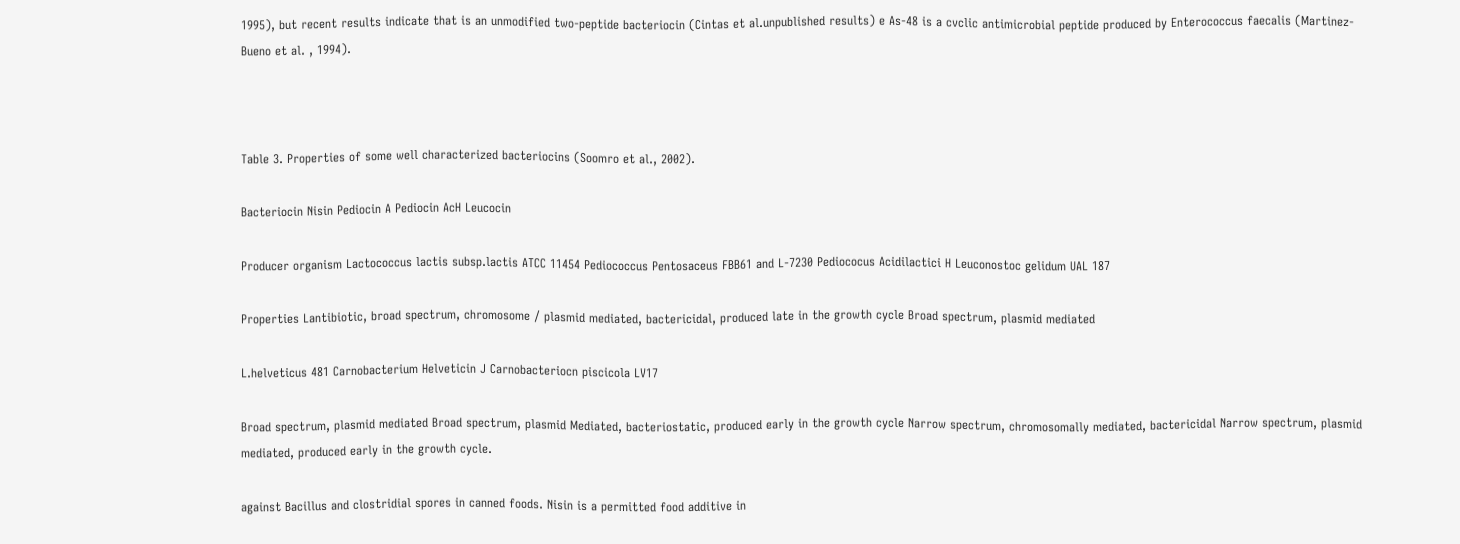1995), but recent results indicate that is an unmodified two-peptide bacteriocin (Cintas et al.unpublished results) e As-48 is a cvclic antimicrobial peptide produced by Enterococcus faecalis (Martinez-Bueno et al. , 1994).



Table 3. Properties of some well characterized bacteriocins (Soomro et al., 2002).

Bacteriocin Nisin Pediocin A Pediocin AcH Leucocin

Producer organism Lactococcus lactis subsp.lactis ATCC 11454 Pediococcus Pentosaceus FBB61 and L-7230 Pediococus Acidilactici H Leuconostoc gelidum UAL 187

Properties Lantibiotic, broad spectrum, chromosome / plasmid mediated, bactericidal, produced late in the growth cycle Broad spectrum, plasmid mediated

L.helveticus 481 Carnobacterium Helveticin J Carnobacteriocn piscicola LV17

Broad spectrum, plasmid mediated Broad spectrum, plasmid Mediated, bacteriostatic, produced early in the growth cycle Narrow spectrum, chromosomally mediated, bactericidal Narrow spectrum, plasmid mediated, produced early in the growth cycle.

against Bacillus and clostridial spores in canned foods. Nisin is a permitted food additive in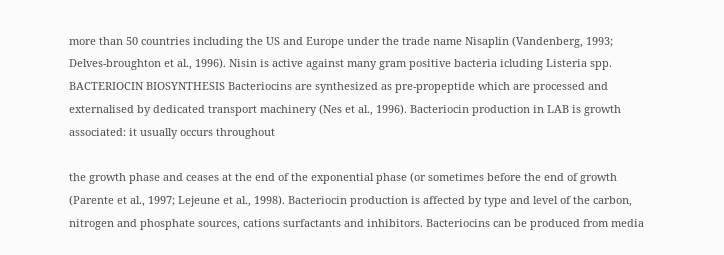more than 50 countries including the US and Europe under the trade name Nisaplin (Vandenberg, 1993; Delves-broughton et al., 1996). Nisin is active against many gram positive bacteria icluding Listeria spp. BACTERIOCIN BIOSYNTHESIS Bacteriocins are synthesized as pre-propeptide which are processed and externalised by dedicated transport machinery (Nes et al., 1996). Bacteriocin production in LAB is growth associated: it usually occurs throughout

the growth phase and ceases at the end of the exponential phase (or sometimes before the end of growth (Parente et al., 1997; Lejeune et al., 1998). Bacteriocin production is affected by type and level of the carbon, nitrogen and phosphate sources, cations surfactants and inhibitors. Bacteriocins can be produced from media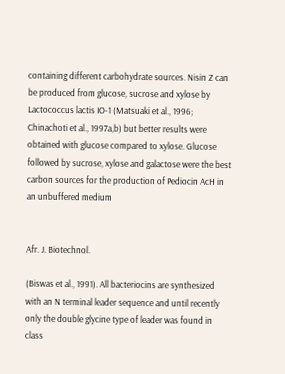containing different carbohydrate sources. Nisin Z can be produced from glucose, sucrose and xylose by Lactococcus lactis IO-1 (Matsuaki et al., 1996; Chinachoti et al., 1997a,b) but better results were obtained with glucose compared to xylose. Glucose followed by sucrose, xylose and galactose were the best carbon sources for the production of Pediocin AcH in an unbuffered medium


Afr. J. Biotechnol.

(Biswas et al., 1991). All bacteriocins are synthesized with an N terminal leader sequence and until recently only the double glycine type of leader was found in class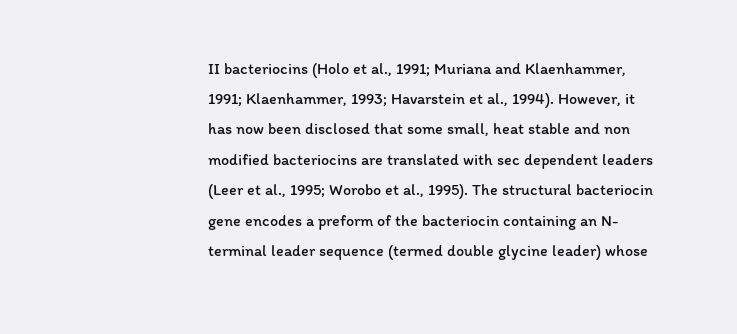II bacteriocins (Holo et al., 1991; Muriana and Klaenhammer, 1991; Klaenhammer, 1993; Havarstein et al., 1994). However, it has now been disclosed that some small, heat stable and non modified bacteriocins are translated with sec dependent leaders (Leer et al., 1995; Worobo et al., 1995). The structural bacteriocin gene encodes a preform of the bacteriocin containing an N-terminal leader sequence (termed double glycine leader) whose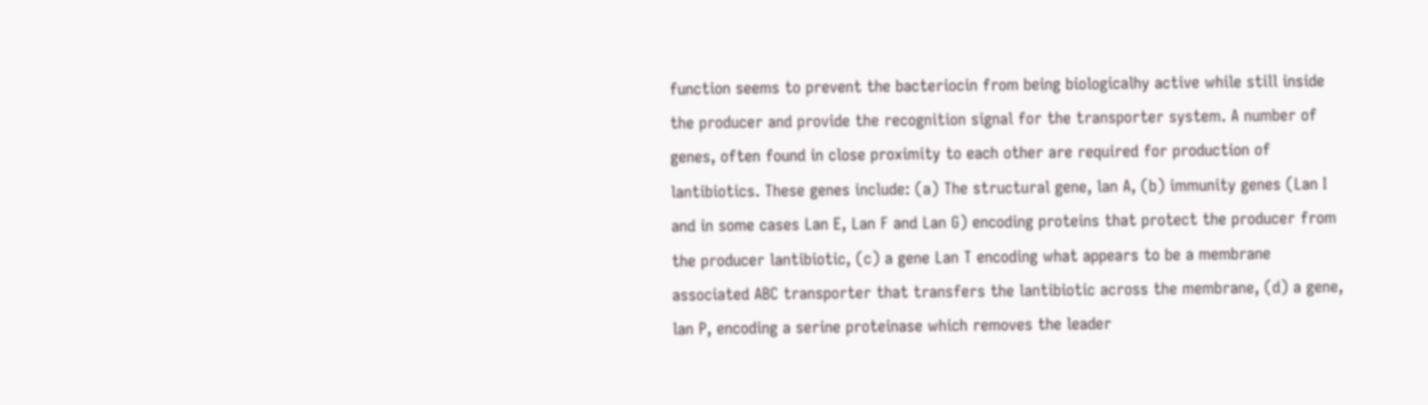function seems to prevent the bacteriocin from being biologicalhy active while still inside the producer and provide the recognition signal for the transporter system. A number of genes, often found in close proximity to each other are required for production of lantibiotics. These genes include: (a) The structural gene, lan A, (b) immunity genes (Lan I and in some cases Lan E, Lan F and Lan G) encoding proteins that protect the producer from the producer lantibiotic, (c) a gene Lan T encoding what appears to be a membrane associated ABC transporter that transfers the lantibiotic across the membrane, (d) a gene, lan P, encoding a serine proteinase which removes the leader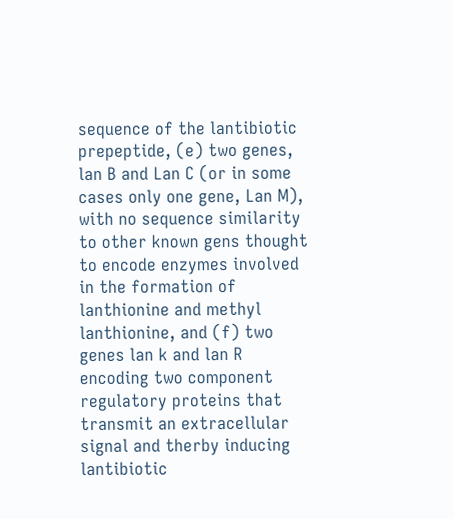sequence of the lantibiotic prepeptide, (e) two genes, lan B and Lan C (or in some cases only one gene, Lan M), with no sequence similarity to other known gens thought to encode enzymes involved in the formation of lanthionine and methyl lanthionine, and (f) two genes lan k and lan R encoding two component regulatory proteins that transmit an extracellular signal and therby inducing lantibiotic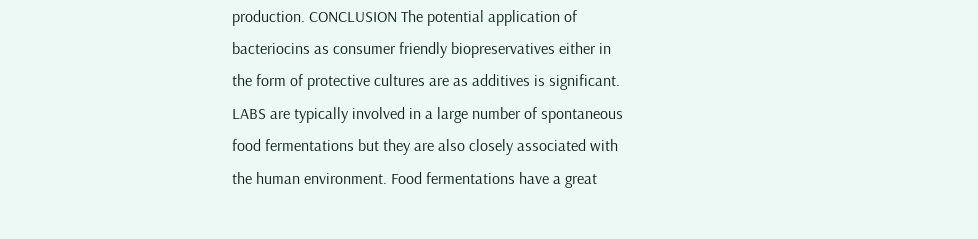production. CONCLUSION The potential application of bacteriocins as consumer friendly biopreservatives either in the form of protective cultures are as additives is significant. LABS are typically involved in a large number of spontaneous food fermentations but they are also closely associated with the human environment. Food fermentations have a great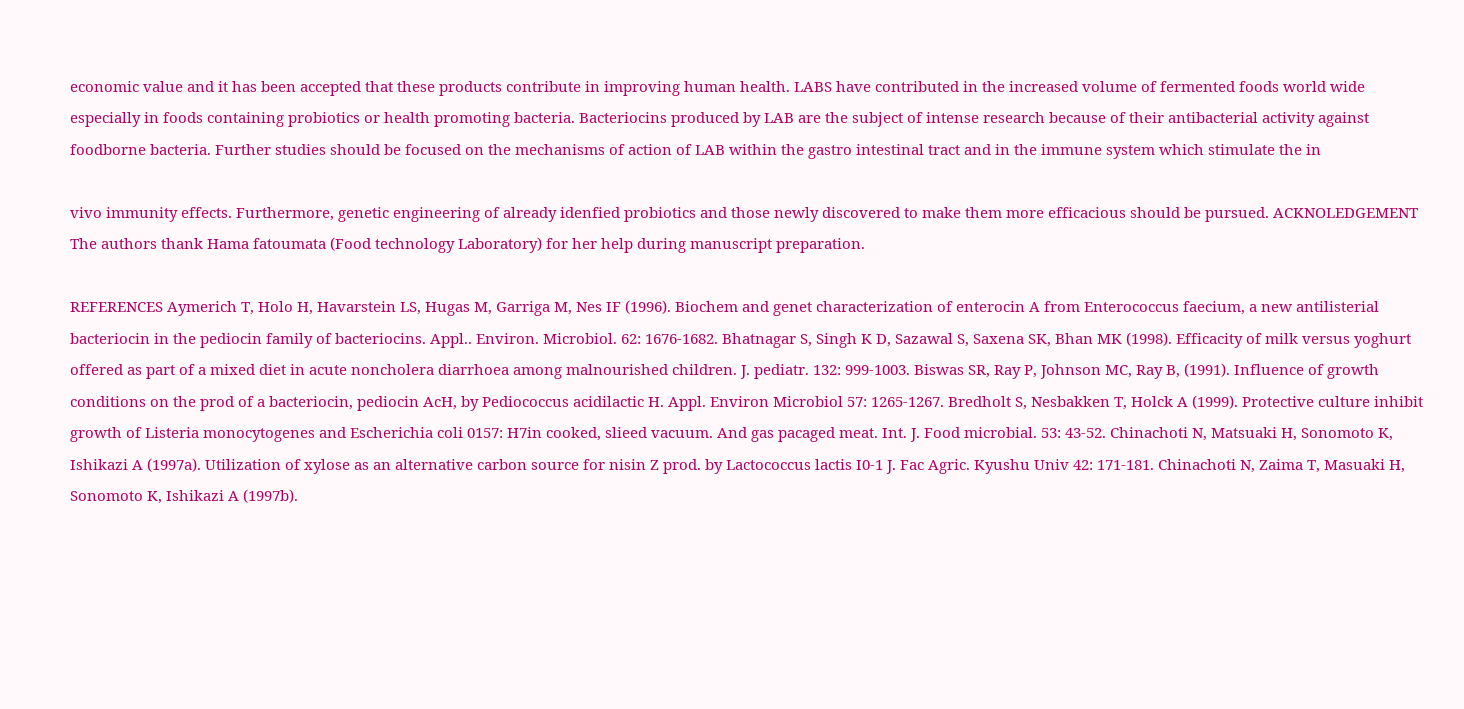economic value and it has been accepted that these products contribute in improving human health. LABS have contributed in the increased volume of fermented foods world wide especially in foods containing probiotics or health promoting bacteria. Bacteriocins produced by LAB are the subject of intense research because of their antibacterial activity against foodborne bacteria. Further studies should be focused on the mechanisms of action of LAB within the gastro intestinal tract and in the immune system which stimulate the in

vivo immunity effects. Furthermore, genetic engineering of already idenfied probiotics and those newly discovered to make them more efficacious should be pursued. ACKNOLEDGEMENT The authors thank Hama fatoumata (Food technology Laboratory) for her help during manuscript preparation.

REFERENCES Aymerich T, Holo H, Havarstein LS, Hugas M, Garriga M, Nes IF (1996). Biochem and genet characterization of enterocin A from Enterococcus faecium, a new antilisterial bacteriocin in the pediocin family of bacteriocins. Appl.. Environ. Microbiol. 62: 1676-1682. Bhatnagar S, Singh K D, Sazawal S, Saxena SK, Bhan MK (1998). Efficacity of milk versus yoghurt offered as part of a mixed diet in acute noncholera diarrhoea among malnourished children. J. pediatr. 132: 999-1003. Biswas SR, Ray P, Johnson MC, Ray B, (1991). Influence of growth conditions on the prod of a bacteriocin, pediocin AcH, by Pediococcus acidilactic H. Appl. Environ Microbiol 57: 1265-1267. Bredholt S, Nesbakken T, Holck A (1999). Protective culture inhibit growth of Listeria monocytogenes and Escherichia coli 0157: H7in cooked, slieed vacuum. And gas pacaged meat. Int. J. Food microbial. 53: 43-52. Chinachoti N, Matsuaki H, Sonomoto K, Ishikazi A (1997a). Utilization of xylose as an alternative carbon source for nisin Z prod. by Lactococcus lactis I0-1 J. Fac Agric. Kyushu Univ 42: 171-181. Chinachoti N, Zaima T, Masuaki H, Sonomoto K, Ishikazi A (1997b).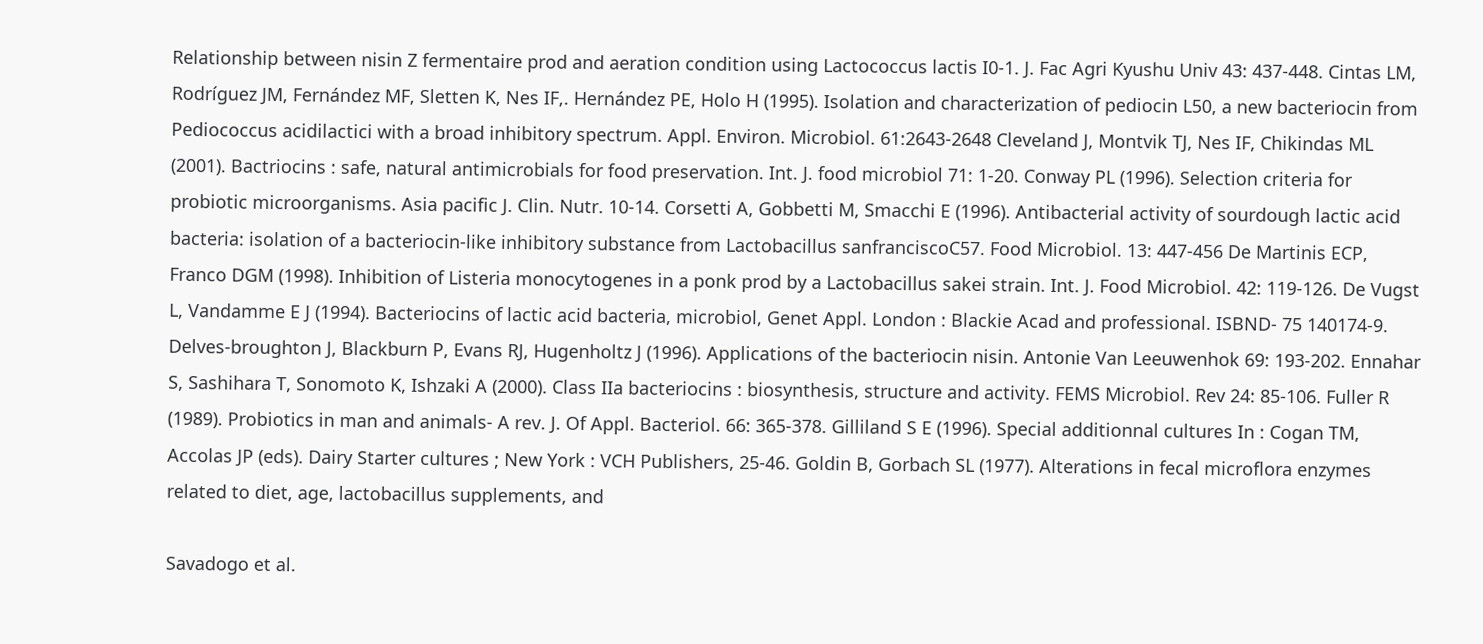Relationship between nisin Z fermentaire prod and aeration condition using Lactococcus lactis I0-1. J. Fac Agri Kyushu Univ 43: 437-448. Cintas LM, Rodríguez JM, Fernández MF, Sletten K, Nes IF,. Hernández PE, Holo H (1995). Isolation and characterization of pediocin L50, a new bacteriocin from Pediococcus acidilactici with a broad inhibitory spectrum. Appl. Environ. Microbiol. 61:2643-2648 Cleveland J, Montvik TJ, Nes IF, Chikindas ML (2001). Bactriocins : safe, natural antimicrobials for food preservation. Int. J. food microbiol 71: 1-20. Conway PL (1996). Selection criteria for probiotic microorganisms. Asia pacific J. Clin. Nutr. 10-14. Corsetti A, Gobbetti M, Smacchi E (1996). Antibacterial activity of sourdough lactic acid bacteria: isolation of a bacteriocin-like inhibitory substance from Lactobacillus sanfranciscoC57. Food Microbiol. 13: 447-456 De Martinis ECP, Franco DGM (1998). Inhibition of Listeria monocytogenes in a ponk prod by a Lactobacillus sakei strain. Int. J. Food Microbiol. 42: 119-126. De Vugst L, Vandamme E J (1994). Bacteriocins of lactic acid bacteria, microbiol, Genet Appl. London : Blackie Acad and professional. ISBND- 75 140174-9. Delves-broughton J, Blackburn P, Evans RJ, Hugenholtz J (1996). Applications of the bacteriocin nisin. Antonie Van Leeuwenhok 69: 193-202. Ennahar S, Sashihara T, Sonomoto K, Ishzaki A (2000). Class IIa bacteriocins : biosynthesis, structure and activity. FEMS Microbiol. Rev 24: 85-106. Fuller R (1989). Probiotics in man and animals- A rev. J. Of Appl. Bacteriol. 66: 365-378. Gilliland S E (1996). Special additionnal cultures In : Cogan TM, Accolas JP (eds). Dairy Starter cultures ; New York : VCH Publishers, 25-46. Goldin B, Gorbach SL (1977). Alterations in fecal microflora enzymes related to diet, age, lactobacillus supplements, and

Savadogo et al.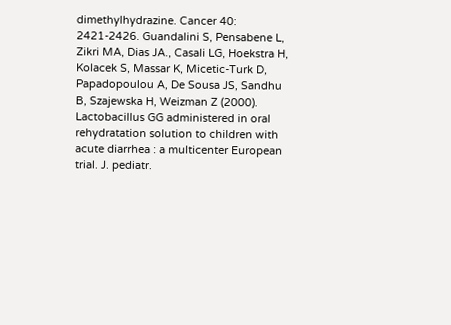dimethylhydrazine. Cancer 40: 2421-2426. Guandalini S, Pensabene L, Zikri MA, Dias JA., Casali LG, Hoekstra H, Kolacek S, Massar K, Micetic-Turk D, Papadopoulou A, De Sousa JS, Sandhu B, Szajewska H, Weizman Z (2000). Lactobacillus GG administered in oral rehydratation solution to children with acute diarrhea : a multicenter European trial. J. pediatr.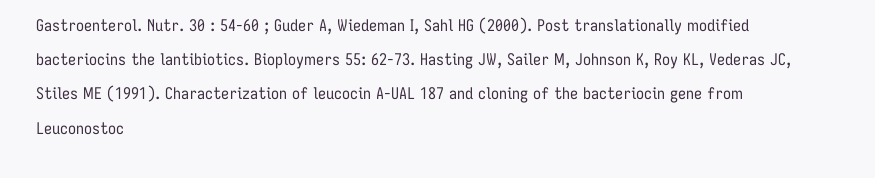Gastroenterol. Nutr. 30 : 54-60 ; Guder A, Wiedeman I, Sahl HG (2000). Post translationally modified bacteriocins the lantibiotics. Bioploymers 55: 62-73. Hasting JW, Sailer M, Johnson K, Roy KL, Vederas JC, Stiles ME (1991). Characterization of leucocin A-UAL 187 and cloning of the bacteriocin gene from Leuconostoc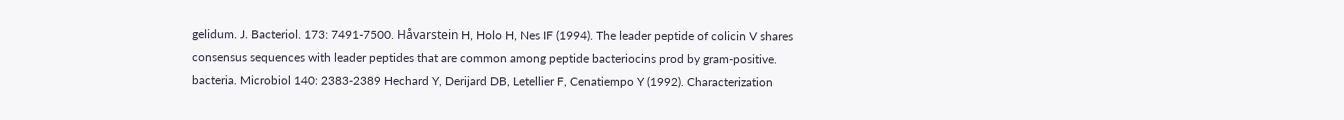gelidum. J. Bacteriol. 173: 7491-7500. Håvarstein H, Holo H, Nes IF (1994). The leader peptide of colicin V shares consensus sequences with leader peptides that are common among peptide bacteriocins prod by gram-positive. bacteria. Microbiol 140: 2383-2389 Hechard Y, Derijard DB, Letellier F, Cenatiempo Y (1992). Characterization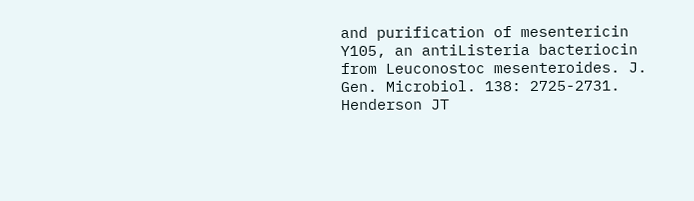and purification of mesentericin Y105, an antiListeria bacteriocin from Leuconostoc mesenteroides. J. Gen. Microbiol. 138: 2725-2731. Henderson JT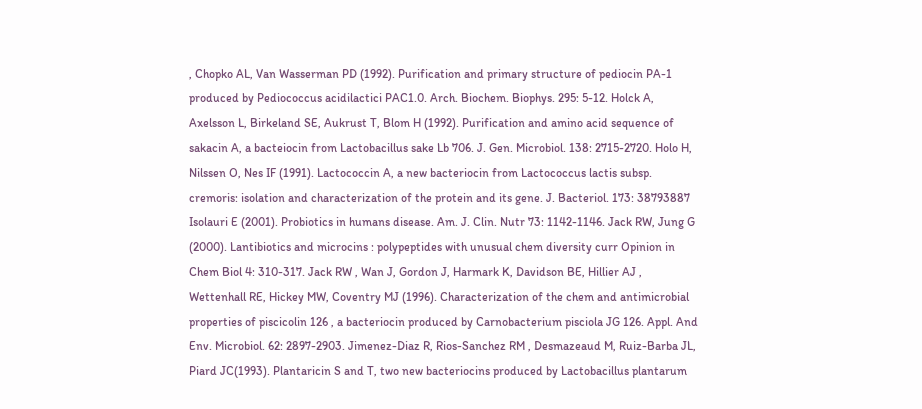, Chopko AL, Van Wasserman PD (1992). Purification and primary structure of pediocin PA-1 produced by Pediococcus acidilactici PAC1.0. Arch. Biochem. Biophys. 295: 5-12. Holck A, Axelsson L, Birkeland SE, Aukrust T, Blom H (1992). Purification and amino acid sequence of sakacin A, a bacteiocin from Lactobacillus sake Lb 706. J. Gen. Microbiol. 138: 2715-2720. Holo H, Nilssen O, Nes IF (1991). Lactococcin A, a new bacteriocin from Lactococcus lactis subsp. cremoris: isolation and characterization of the protein and its gene. J. Bacteriol. 173: 38793887 Isolauri E (2001). Probiotics in humans disease. Am. J. Clin. Nutr 73: 1142-1146. Jack RW, Jung G (2000). Lantibiotics and microcins : polypeptides with unusual chem diversity curr Opinion in Chem Biol 4: 310-317. Jack RW , Wan J, Gordon J, Harmark K, Davidson BE, Hillier AJ , Wettenhall RE, Hickey MW, Coventry MJ (1996). Characterization of the chem and antimicrobial properties of piscicolin 126 , a bacteriocin produced by Carnobacterium pisciola JG 126. Appl. And Env. Microbiol. 62: 2897-2903. Jimenez-Diaz R, Rios-Sanchez RM , Desmazeaud M, Ruiz-Barba JL, Piard JC(1993). Plantaricin S and T, two new bacteriocins produced by Lactobacillus plantarum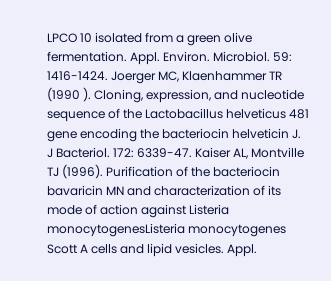LPCO 10 isolated from a green olive fermentation. Appl. Environ. Microbiol. 59: 1416-1424. Joerger MC, Klaenhammer TR (1990 ). Cloning, expression, and nucleotide sequence of the Lactobacillus helveticus 481 gene encoding the bacteriocin helveticin J. J Bacteriol. 172: 6339-47. Kaiser AL, Montville TJ (1996). Purification of the bacteriocin bavaricin MN and characterization of its mode of action against Listeria monocytogenesListeria monocytogenes Scott A cells and lipid vesicles. Appl.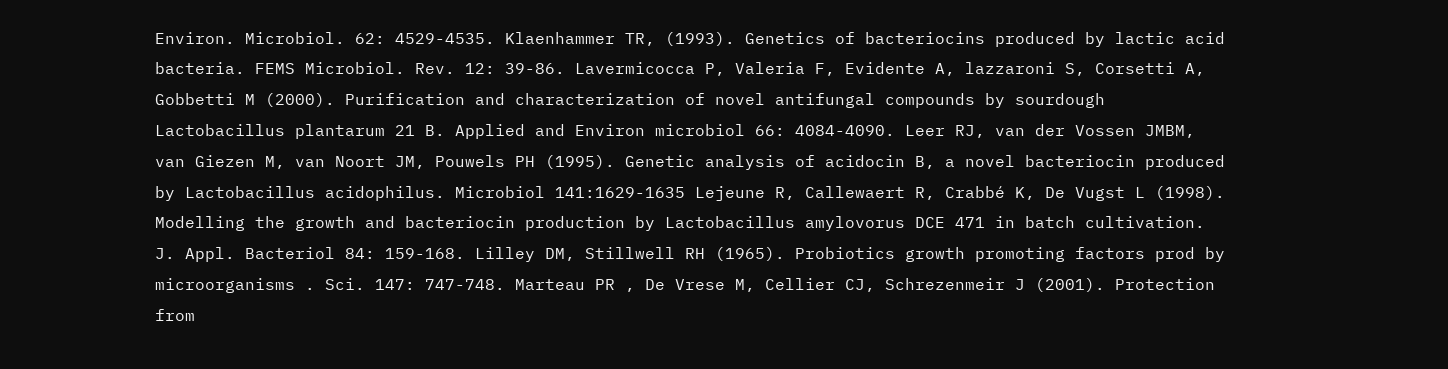Environ. Microbiol. 62: 4529-4535. Klaenhammer TR, (1993). Genetics of bacteriocins produced by lactic acid bacteria. FEMS Microbiol. Rev. 12: 39-86. Lavermicocca P, Valeria F, Evidente A, lazzaroni S, Corsetti A, Gobbetti M (2000). Purification and characterization of novel antifungal compounds by sourdough Lactobacillus plantarum 21 B. Applied and Environ microbiol 66: 4084-4090. Leer RJ, van der Vossen JMBM, van Giezen M, van Noort JM, Pouwels PH (1995). Genetic analysis of acidocin B, a novel bacteriocin produced by Lactobacillus acidophilus. Microbiol 141:1629-1635 Lejeune R, Callewaert R, Crabbé K, De Vugst L (1998). Modelling the growth and bacteriocin production by Lactobacillus amylovorus DCE 471 in batch cultivation. J. Appl. Bacteriol 84: 159-168. Lilley DM, Stillwell RH (1965). Probiotics growth promoting factors prod by microorganisms . Sci. 147: 747-748. Marteau PR , De Vrese M, Cellier CJ, Schrezenmeir J (2001). Protection from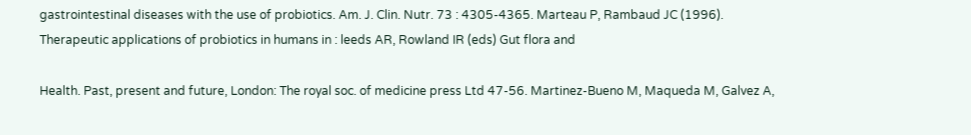gastrointestinal diseases with the use of probiotics. Am. J. Clin. Nutr. 73 : 4305-4365. Marteau P, Rambaud JC (1996). Therapeutic applications of probiotics in humans in : leeds AR, Rowland IR (eds) Gut flora and

Health. Past, present and future, London: The royal soc. of medicine press Ltd 47-56. Martinez-Bueno M, Maqueda M, Galvez A,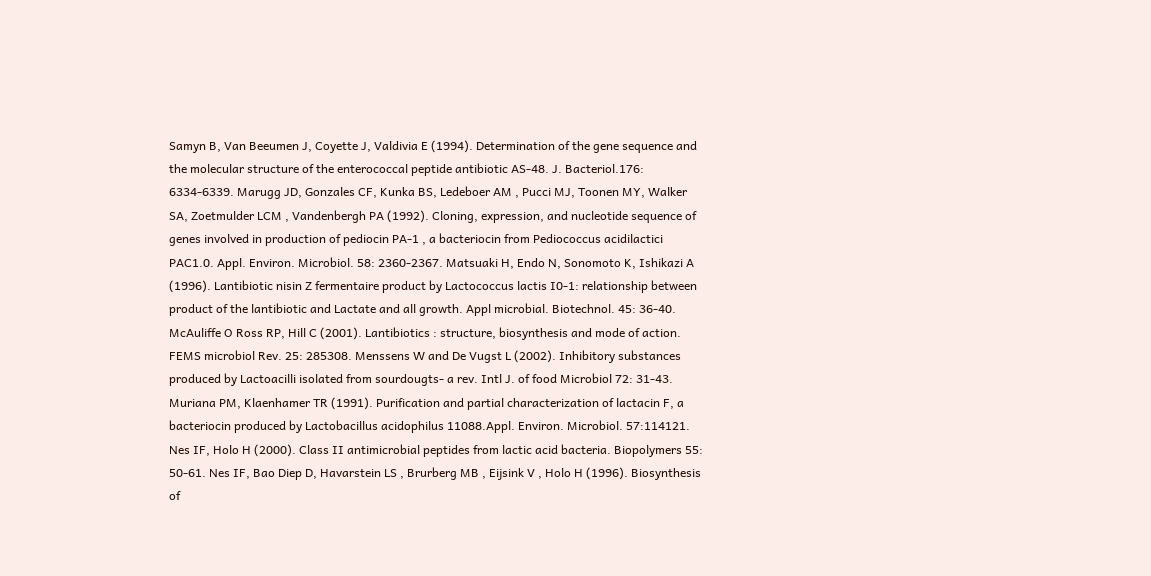Samyn B, Van Beeumen J, Coyette J, Valdivia E (1994). Determination of the gene sequence and the molecular structure of the enterococcal peptide antibiotic AS-48. J. Bacteriol.176: 6334-6339. Marugg JD, Gonzales CF, Kunka BS, Ledeboer AM , Pucci MJ, Toonen MY, Walker SA, Zoetmulder LCM , Vandenbergh PA (1992). Cloning, expression, and nucleotide sequence of genes involved in production of pediocin PA-1 , a bacteriocin from Pediococcus acidilactici PAC1.0. Appl. Environ. Microbiol. 58: 2360-2367. Matsuaki H, Endo N, Sonomoto K, Ishikazi A (1996). Lantibiotic nisin Z fermentaire product by Lactococcus lactis I0-1: relationship between product of the lantibiotic and Lactate and all growth. Appl microbial. Biotechnol. 45: 36-40. McAuliffe O Ross RP, Hill C (2001). Lantibiotics : structure, biosynthesis and mode of action. FEMS microbiol Rev. 25: 285308. Menssens W and De Vugst L (2002). Inhibitory substances produced by Lactoacilli isolated from sourdougts- a rev. Intl J. of food Microbiol 72: 31-43. Muriana PM, Klaenhamer TR (1991). Purification and partial characterization of lactacin F, a bacteriocin produced by Lactobacillus acidophilus 11088.Appl. Environ. Microbiol. 57:114121. Nes IF, Holo H (2000). Class II antimicrobial peptides from lactic acid bacteria. Biopolymers 55: 50-61. Nes IF, Bao Diep D, Havarstein LS , Brurberg MB , Eijsink V , Holo H (1996). Biosynthesis of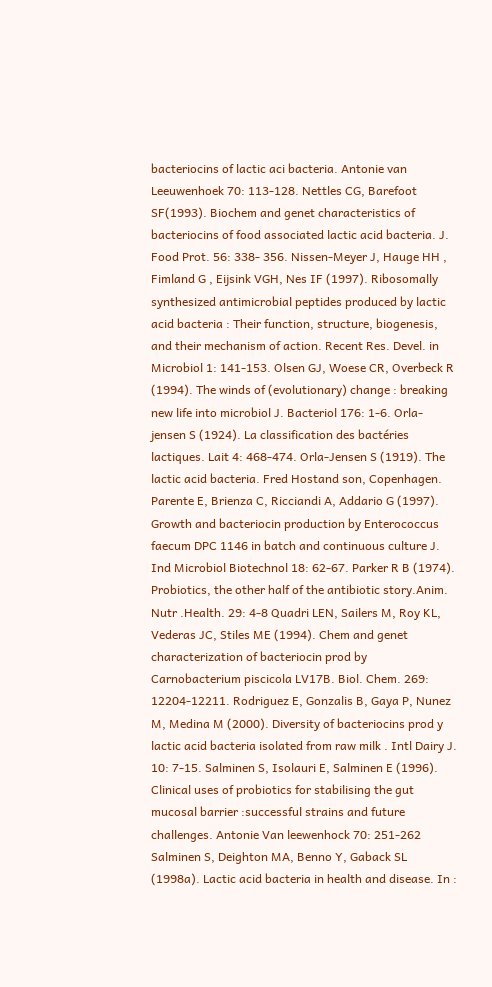bacteriocins of lactic aci bacteria. Antonie van Leeuwenhoek 70: 113-128. Nettles CG, Barefoot SF(1993). Biochem and genet characteristics of bacteriocins of food associated lactic acid bacteria. J. Food Prot. 56: 338- 356. Nissen-Meyer J, Hauge HH , Fimland G , Eijsink VGH, Nes IF (1997). Ribosomally synthesized antimicrobial peptides produced by lactic acid bacteria : Their function, structure, biogenesis, and their mechanism of action. Recent Res. Devel. in Microbiol 1: 141-153. Olsen GJ, Woese CR, Overbeck R (1994). The winds of (evolutionary) change : breaking new life into microbiol J. Bacteriol 176: 1-6. Orla-jensen S (1924). La classification des bactéries lactiques. Lait 4: 468-474. Orla-Jensen S (1919). The lactic acid bacteria. Fred Hostand son, Copenhagen. Parente E, Brienza C, Ricciandi A, Addario G (1997). Growth and bacteriocin production by Enterococcus faecum DPC 1146 in batch and continuous culture J. Ind Microbiol Biotechnol 18: 62-67. Parker R B (1974). Probiotics, the other half of the antibiotic story.Anim. Nutr .Health. 29: 4-8 Quadri LEN, Sailers M, Roy KL, Vederas JC, Stiles ME (1994). Chem and genet characterization of bacteriocin prod by Carnobacterium piscicola LV17B. Biol. Chem. 269: 12204-12211. Rodriguez E, Gonzalis B, Gaya P, Nunez M, Medina M (2000). Diversity of bacteriocins prod y lactic acid bacteria isolated from raw milk . Intl Dairy J. 10: 7-15. Salminen S, Isolauri E, Salminen E (1996). Clinical uses of probiotics for stabilising the gut mucosal barrier :successful strains and future challenges. Antonie Van leewenhock 70: 251-262 Salminen S, Deighton MA, Benno Y, Gaback SL (1998a). Lactic acid bacteria in health and disease. In :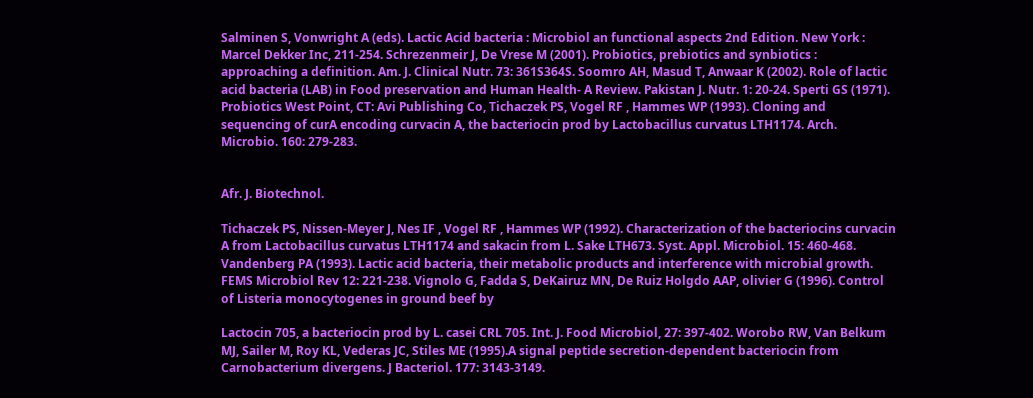Salminen S, Vonwright A (eds). Lactic Acid bacteria : Microbiol an functional aspects 2nd Edition. New York : Marcel Dekker Inc, 211-254. Schrezenmeir J, De Vrese M (2001). Probiotics, prebiotics and synbiotics : approaching a definition. Am. J. Clinical Nutr. 73: 361S364S. Soomro AH, Masud T, Anwaar K (2002). Role of lactic acid bacteria (LAB) in Food preservation and Human Health- A Review. Pakistan J. Nutr. 1: 20-24. Sperti GS (1971). Probiotics West Point, CT: Avi Publishing Co, Tichaczek PS, Vogel RF , Hammes WP (1993). Cloning and sequencing of curA encoding curvacin A, the bacteriocin prod by Lactobacillus curvatus LTH1174. Arch. Microbio. 160: 279-283.


Afr. J. Biotechnol.

Tichaczek PS, Nissen-Meyer J, Nes IF , Vogel RF , Hammes WP (1992). Characterization of the bacteriocins curvacin A from Lactobacillus curvatus LTH1174 and sakacin from L. Sake LTH673. Syst. Appl. Microbiol. 15: 460-468. Vandenberg PA (1993). Lactic acid bacteria, their metabolic products and interference with microbial growth. FEMS Microbiol Rev 12: 221-238. Vignolo G, Fadda S, DeKairuz MN, De Ruiz Holgdo AAP, olivier G (1996). Control of Listeria monocytogenes in ground beef by

Lactocin 705, a bacteriocin prod by L. casei CRL 705. Int. J. Food Microbiol, 27: 397-402. Worobo RW, Van Belkum MJ, Sailer M, Roy KL, Vederas JC, Stiles ME (1995).A signal peptide secretion-dependent bacteriocin from Carnobacterium divergens. J Bacteriol. 177: 3143-3149.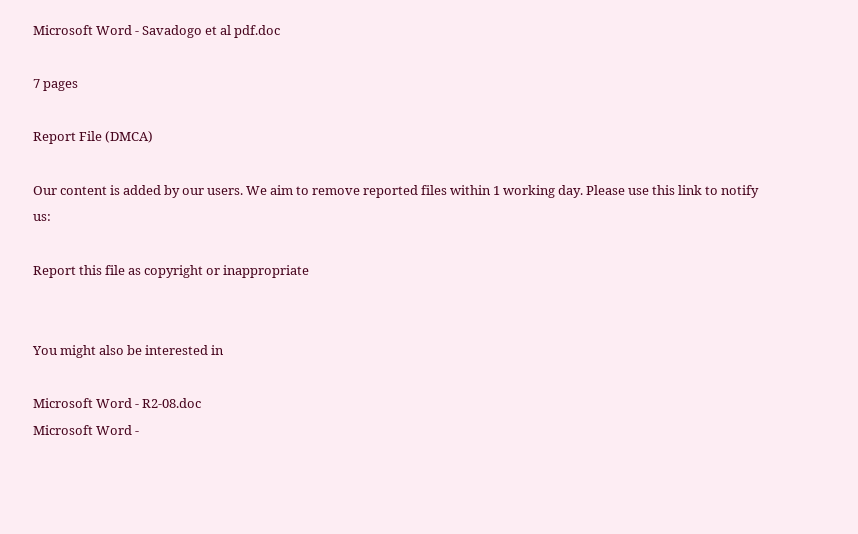Microsoft Word - Savadogo et al pdf.doc

7 pages

Report File (DMCA)

Our content is added by our users. We aim to remove reported files within 1 working day. Please use this link to notify us:

Report this file as copyright or inappropriate


You might also be interested in

Microsoft Word - R2-08.doc
Microsoft Word -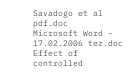Savadogo et al pdf.doc
Microsoft Word - 17.02.2006 tez.doc
Effect of controlled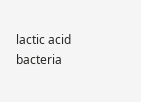lactic acid bacteria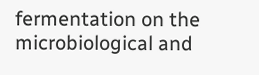fermentation on the microbiological and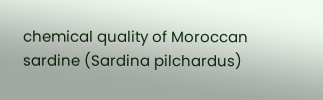chemical quality of Moroccan sardine (Sardina pilchardus)